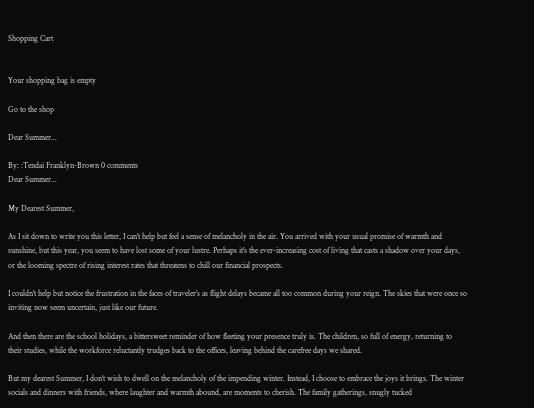Shopping Cart


Your shopping bag is empty

Go to the shop

Dear Summer...

By: :Tendai Franklyn-Brown 0 comments
Dear Summer...

My Dearest Summer,

As I sit down to write you this letter, I can't help but feel a sense of melancholy in the air. You arrived with your usual promise of warmth and sunshine, but this year, you seem to have lost some of your lustre. Perhaps it's the ever-increasing cost of living that casts a shadow over your days, or the looming spectre of rising interest rates that threatens to chill our financial prospects.

I couldn't help but notice the frustration in the faces of traveler’s as flight delays became all too common during your reign. The skies that were once so inviting now seem uncertain, just like our future.

And then there are the school holidays, a bittersweet reminder of how fleeting your presence truly is. The children, so full of energy, returning to their studies, while the workforce reluctantly trudges back to the offices, leaving behind the carefree days we shared.

But my dearest Summer, I don't wish to dwell on the melancholy of the impending winter. Instead, I choose to embrace the joys it brings. The winter socials and dinners with friends, where laughter and warmth abound, are moments to cherish. The family gatherings, snugly tucked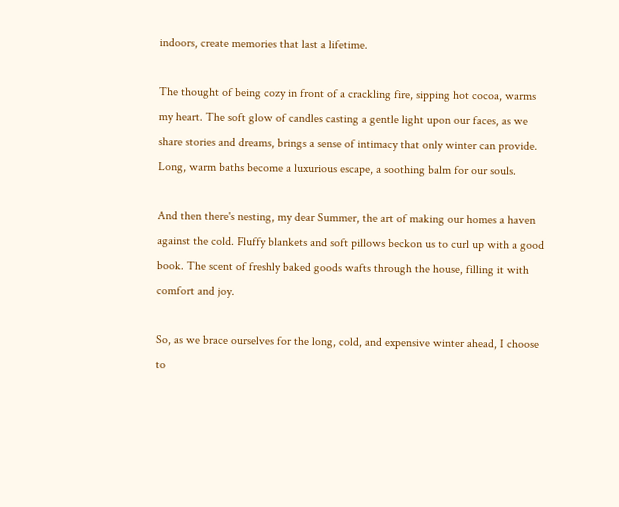indoors, create memories that last a lifetime.

The thought of being cozy in front of a crackling fire, sipping hot cocoa, warms my heart. The soft glow of candles casting a gentle light upon our faces, as we share stories and dreams, brings a sense of intimacy that only winter can provide. Long, warm baths become a luxurious escape, a soothing balm for our souls.

And then there's nesting, my dear Summer, the art of making our homes a haven against the cold. Fluffy blankets and soft pillows beckon us to curl up with a good book. The scent of freshly baked goods wafts through the house, filling it with comfort and joy.

So, as we brace ourselves for the long, cold, and expensive winter ahead, I choose to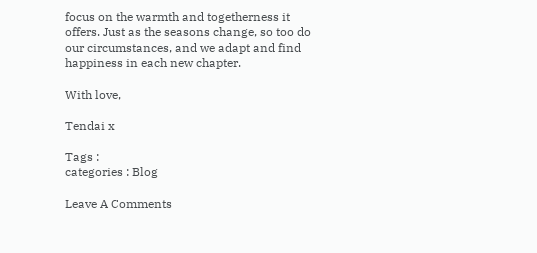focus on the warmth and togetherness it offers. Just as the seasons change, so too do our circumstances, and we adapt and find happiness in each new chapter.

With love,

Tendai x

Tags :
categories : Blog

Leave A Comments